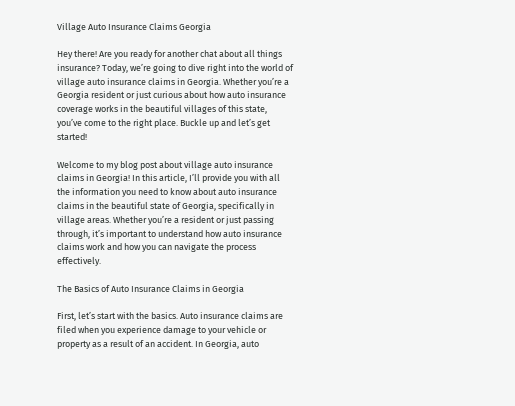Village Auto Insurance Claims Georgia

Hey there! Are you ready for another chat about all things insurance? Today, we’re going to dive right into the world of village auto insurance claims in Georgia. Whether you’re a Georgia resident or just curious about how auto insurance coverage works in the beautiful villages of this state, you’ve come to the right place. Buckle up and let’s get started!

Welcome to my blog post about village auto insurance claims in Georgia! In this article, I’ll provide you with all the information you need to know about auto insurance claims in the beautiful state of Georgia, specifically in village areas. Whether you’re a resident or just passing through, it’s important to understand how auto insurance claims work and how you can navigate the process effectively.

The Basics of Auto Insurance Claims in Georgia

First, let’s start with the basics. Auto insurance claims are filed when you experience damage to your vehicle or property as a result of an accident. In Georgia, auto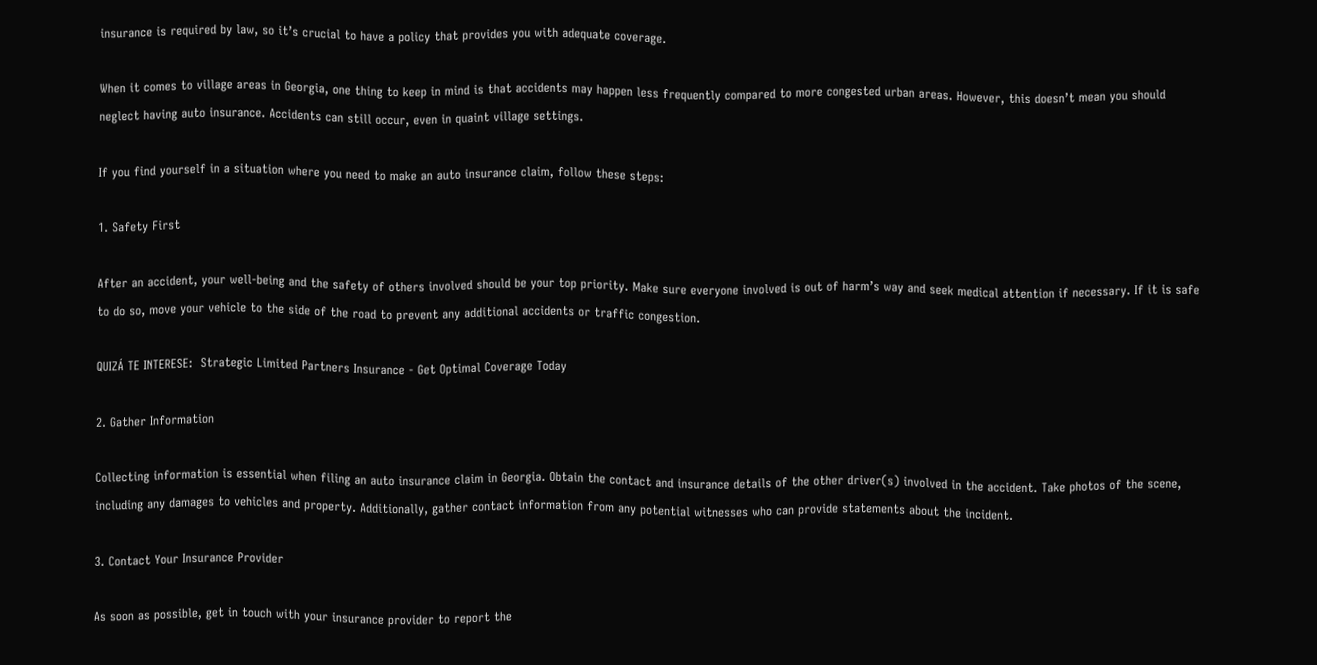insurance is required by law, so it’s crucial to have a policy that provides you with adequate coverage.

When it comes to village areas in Georgia, one thing to keep in mind is that accidents may happen less frequently compared to more congested urban areas. However, this doesn’t mean you should neglect having auto insurance. Accidents can still occur, even in quaint village settings.

If you find yourself in a situation where you need to make an auto insurance claim, follow these steps:

1. Safety First

After an accident, your well-being and the safety of others involved should be your top priority. Make sure everyone involved is out of harm’s way and seek medical attention if necessary. If it is safe to do so, move your vehicle to the side of the road to prevent any additional accidents or traffic congestion.

QUIZÁ TE INTERESE:  Strategic Limited Partners Insurance - Get Optimal Coverage Today

2. Gather Information

Collecting information is essential when filing an auto insurance claim in Georgia. Obtain the contact and insurance details of the other driver(s) involved in the accident. Take photos of the scene, including any damages to vehicles and property. Additionally, gather contact information from any potential witnesses who can provide statements about the incident.

3. Contact Your Insurance Provider

As soon as possible, get in touch with your insurance provider to report the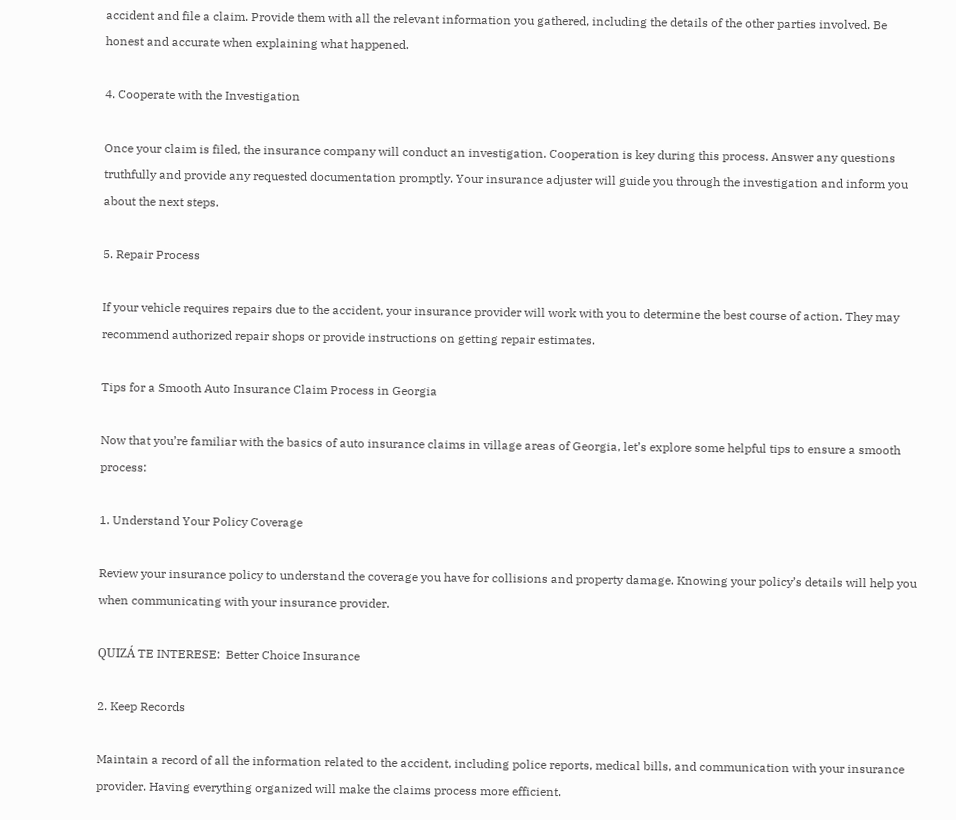accident and file a claim. Provide them with all the relevant information you gathered, including the details of the other parties involved. Be honest and accurate when explaining what happened.

4. Cooperate with the Investigation

Once your claim is filed, the insurance company will conduct an investigation. Cooperation is key during this process. Answer any questions truthfully and provide any requested documentation promptly. Your insurance adjuster will guide you through the investigation and inform you about the next steps.

5. Repair Process

If your vehicle requires repairs due to the accident, your insurance provider will work with you to determine the best course of action. They may recommend authorized repair shops or provide instructions on getting repair estimates.

Tips for a Smooth Auto Insurance Claim Process in Georgia

Now that you’re familiar with the basics of auto insurance claims in village areas of Georgia, let’s explore some helpful tips to ensure a smooth process:

1. Understand Your Policy Coverage

Review your insurance policy to understand the coverage you have for collisions and property damage. Knowing your policy’s details will help you when communicating with your insurance provider.

QUIZÁ TE INTERESE:  Better Choice Insurance

2. Keep Records

Maintain a record of all the information related to the accident, including police reports, medical bills, and communication with your insurance provider. Having everything organized will make the claims process more efficient.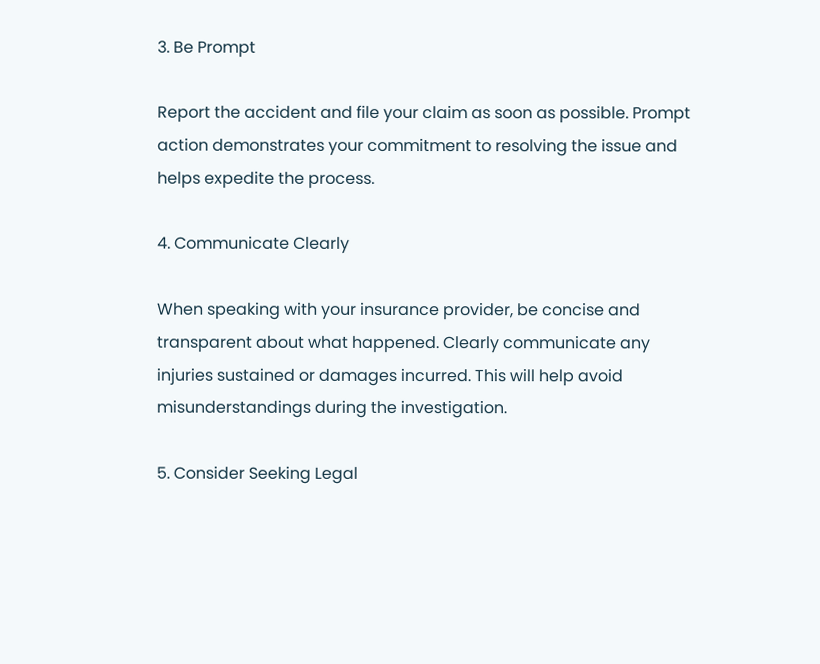3. Be Prompt

Report the accident and file your claim as soon as possible. Prompt action demonstrates your commitment to resolving the issue and helps expedite the process.

4. Communicate Clearly

When speaking with your insurance provider, be concise and transparent about what happened. Clearly communicate any injuries sustained or damages incurred. This will help avoid misunderstandings during the investigation.

5. Consider Seeking Legal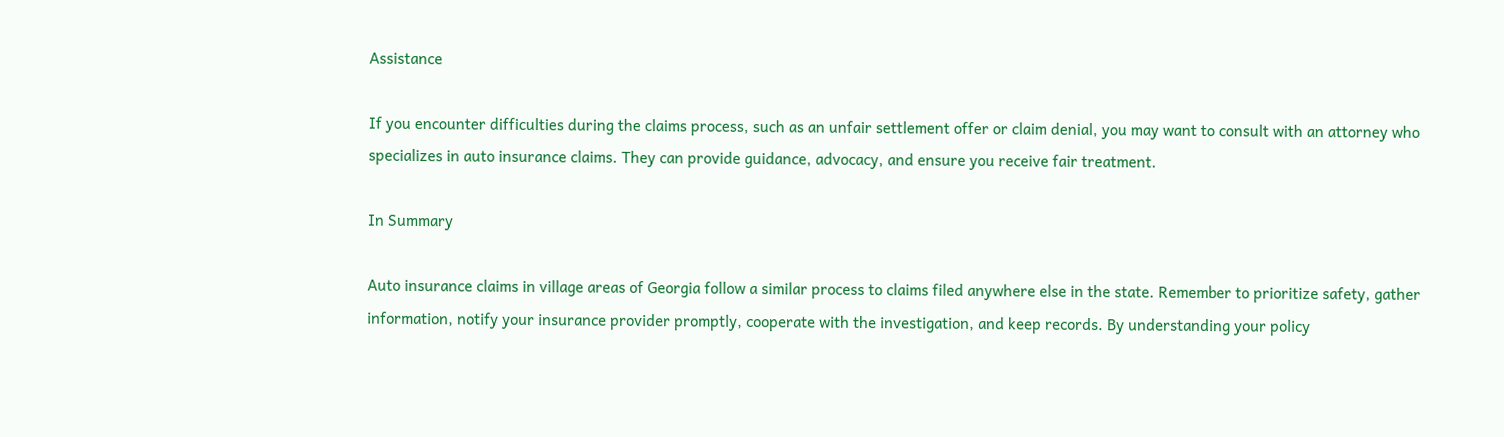Assistance

If you encounter difficulties during the claims process, such as an unfair settlement offer or claim denial, you may want to consult with an attorney who specializes in auto insurance claims. They can provide guidance, advocacy, and ensure you receive fair treatment.

In Summary

Auto insurance claims in village areas of Georgia follow a similar process to claims filed anywhere else in the state. Remember to prioritize safety, gather information, notify your insurance provider promptly, cooperate with the investigation, and keep records. By understanding your policy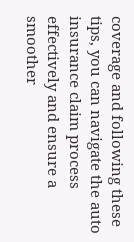coverage and following these tips, you can navigate the auto insurance claim process effectively and ensure a smoother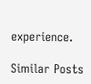experience.

Similar Posts